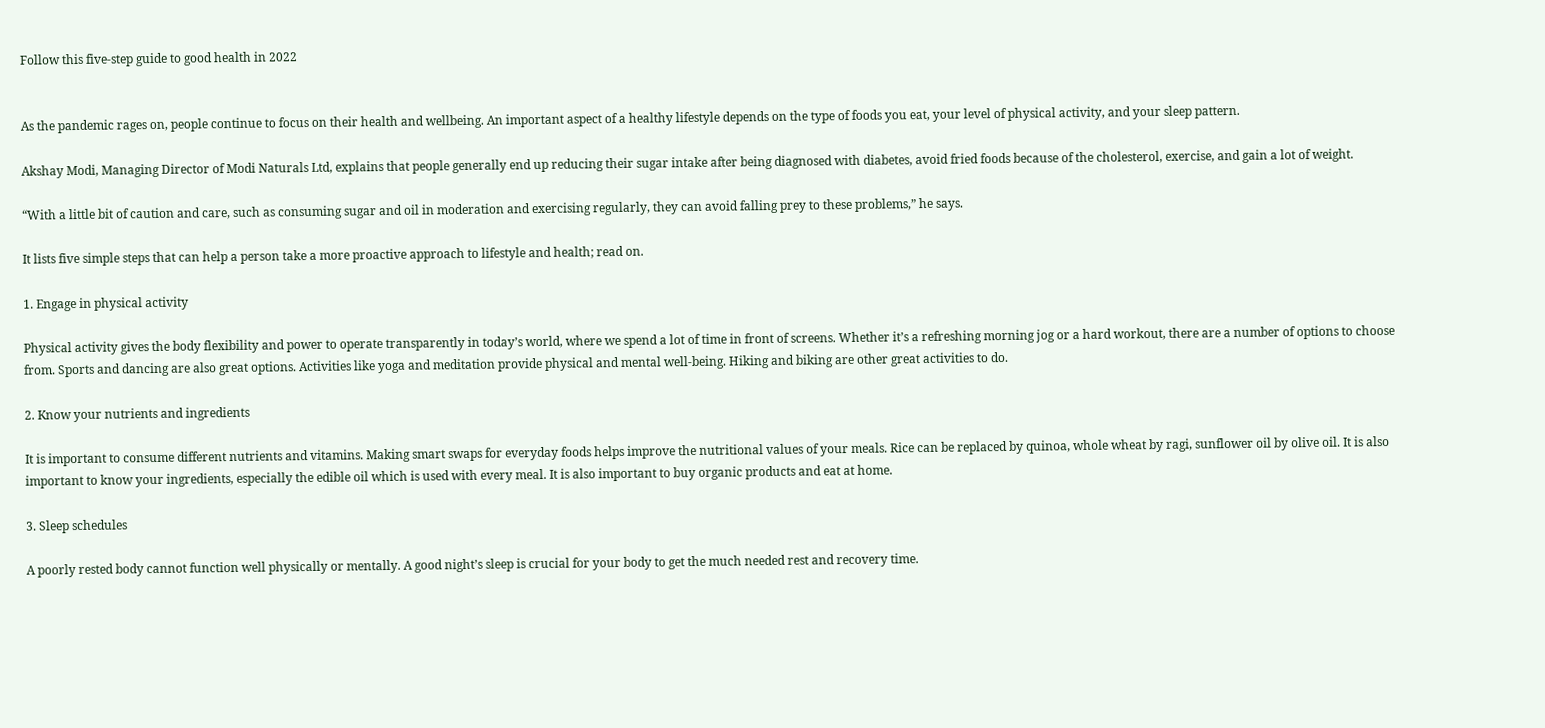Follow this five-step guide to good health in 2022


As the pandemic rages on, people continue to focus on their health and wellbeing. An important aspect of a healthy lifestyle depends on the type of foods you eat, your level of physical activity, and your sleep pattern.

Akshay Modi, Managing Director of Modi Naturals Ltd, explains that people generally end up reducing their sugar intake after being diagnosed with diabetes, avoid fried foods because of the cholesterol, exercise, and gain a lot of weight.

“With a little bit of caution and care, such as consuming sugar and oil in moderation and exercising regularly, they can avoid falling prey to these problems,” he says.

It lists five simple steps that can help a person take a more proactive approach to lifestyle and health; read on.

1. Engage in physical activity

Physical activity gives the body flexibility and power to operate transparently in today’s world, where we spend a lot of time in front of screens. Whether it’s a refreshing morning jog or a hard workout, there are a number of options to choose from. Sports and dancing are also great options. Activities like yoga and meditation provide physical and mental well-being. Hiking and biking are other great activities to do.

2. Know your nutrients and ingredients

It is important to consume different nutrients and vitamins. Making smart swaps for everyday foods helps improve the nutritional values of your meals. Rice can be replaced by quinoa, whole wheat by ragi, sunflower oil by olive oil. It is also important to know your ingredients, especially the edible oil which is used with every meal. It is also important to buy organic products and eat at home.

3. Sleep schedules

A poorly rested body cannot function well physically or mentally. A good night’s sleep is crucial for your body to get the much needed rest and recovery time.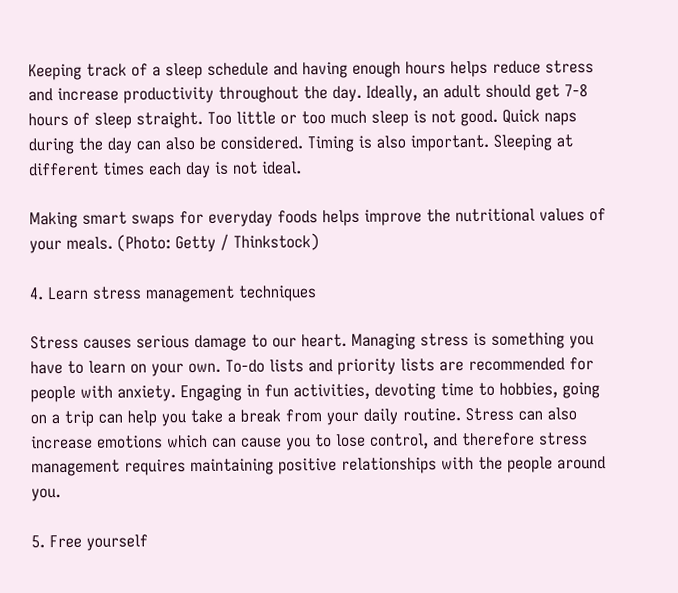Keeping track of a sleep schedule and having enough hours helps reduce stress and increase productivity throughout the day. Ideally, an adult should get 7-8 hours of sleep straight. Too little or too much sleep is not good. Quick naps during the day can also be considered. Timing is also important. Sleeping at different times each day is not ideal.

Making smart swaps for everyday foods helps improve the nutritional values of your meals. (Photo: Getty / Thinkstock)

4. Learn stress management techniques

Stress causes serious damage to our heart. Managing stress is something you have to learn on your own. To-do lists and priority lists are recommended for people with anxiety. Engaging in fun activities, devoting time to hobbies, going on a trip can help you take a break from your daily routine. Stress can also increase emotions which can cause you to lose control, and therefore stress management requires maintaining positive relationships with the people around you.

5. Free yourself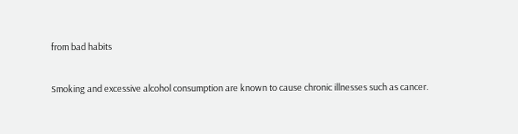from bad habits

Smoking and excessive alcohol consumption are known to cause chronic illnesses such as cancer.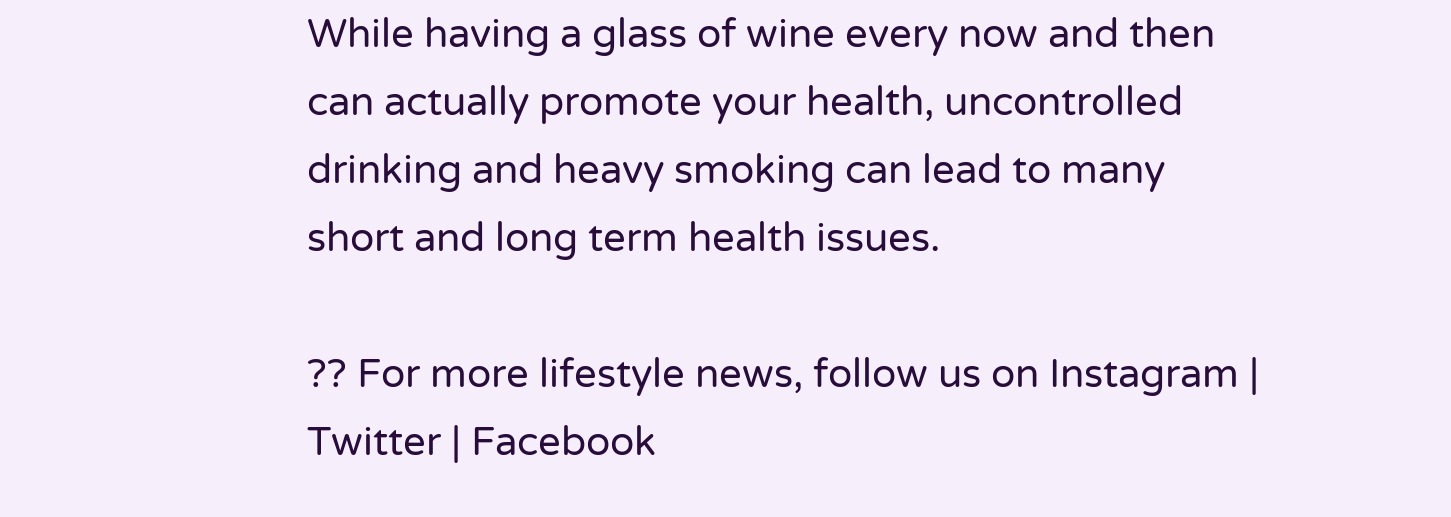While having a glass of wine every now and then can actually promote your health, uncontrolled drinking and heavy smoking can lead to many short and long term health issues.

?? For more lifestyle news, follow us on Instagram | Twitter | Facebook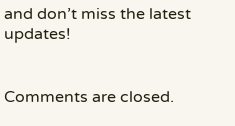and don’t miss the latest updates!


Comments are closed.